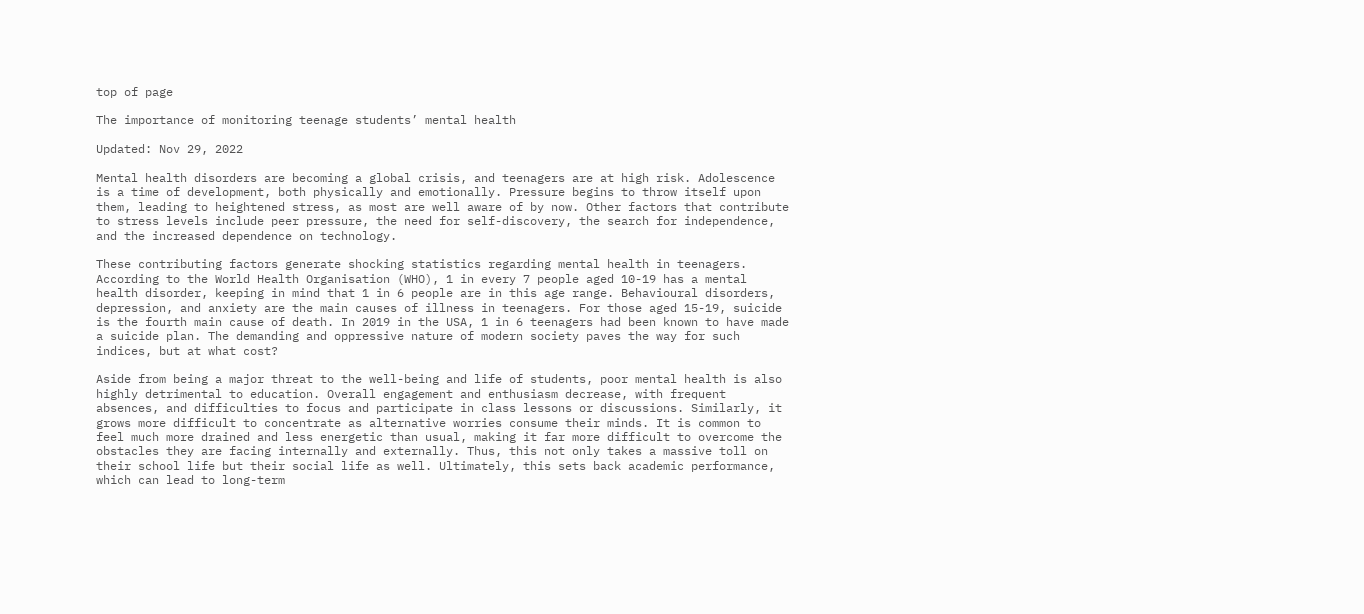top of page

The importance of monitoring teenage students’ mental health

Updated: Nov 29, 2022

Mental health disorders are becoming a global crisis, and teenagers are at high risk. Adolescence is a time of development, both physically and emotionally. Pressure begins to throw itself upon them, leading to heightened stress, as most are well aware of by now. Other factors that contribute to stress levels include peer pressure, the need for self-discovery, the search for independence, and the increased dependence on technology.

These contributing factors generate shocking statistics regarding mental health in teenagers. According to the World Health Organisation (WHO), 1 in every 7 people aged 10-19 has a mental health disorder, keeping in mind that 1 in 6 people are in this age range. Behavioural disorders, depression, and anxiety are the main causes of illness in teenagers. For those aged 15-19, suicide is the fourth main cause of death. In 2019 in the USA, 1 in 6 teenagers had been known to have made a suicide plan. The demanding and oppressive nature of modern society paves the way for such indices, but at what cost?

Aside from being a major threat to the well-being and life of students, poor mental health is also highly detrimental to education. Overall engagement and enthusiasm decrease, with frequent absences, and difficulties to focus and participate in class lessons or discussions. Similarly, it grows more difficult to concentrate as alternative worries consume their minds. It is common to feel much more drained and less energetic than usual, making it far more difficult to overcome the obstacles they are facing internally and externally. Thus, this not only takes a massive toll on their school life but their social life as well. Ultimately, this sets back academic performance, which can lead to long-term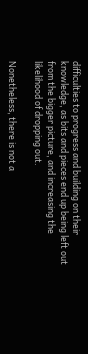difficulties to progress and building on their knowledge, as bits and pieces end up being left out from the bigger picture, and increasing the likelihood of dropping out.

Nonetheless, there is not a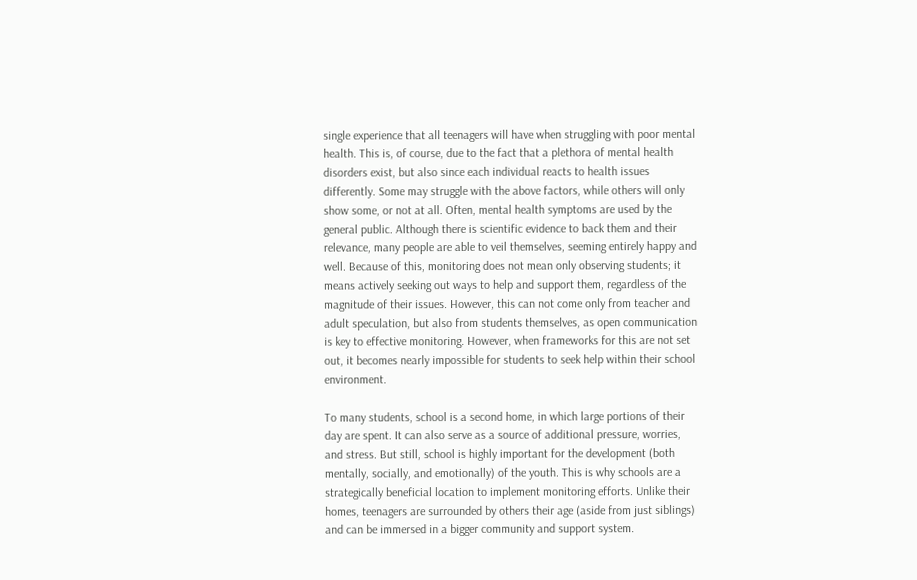single experience that all teenagers will have when struggling with poor mental health. This is, of course, due to the fact that a plethora of mental health disorders exist, but also since each individual reacts to health issues differently. Some may struggle with the above factors, while others will only show some, or not at all. Often, mental health symptoms are used by the general public. Although there is scientific evidence to back them and their relevance, many people are able to veil themselves, seeming entirely happy and well. Because of this, monitoring does not mean only observing students; it means actively seeking out ways to help and support them, regardless of the magnitude of their issues. However, this can not come only from teacher and adult speculation, but also from students themselves, as open communication is key to effective monitoring. However, when frameworks for this are not set out, it becomes nearly impossible for students to seek help within their school environment.

To many students, school is a second home, in which large portions of their day are spent. It can also serve as a source of additional pressure, worries, and stress. But still, school is highly important for the development (both mentally, socially, and emotionally) of the youth. This is why schools are a strategically beneficial location to implement monitoring efforts. Unlike their homes, teenagers are surrounded by others their age (aside from just siblings) and can be immersed in a bigger community and support system.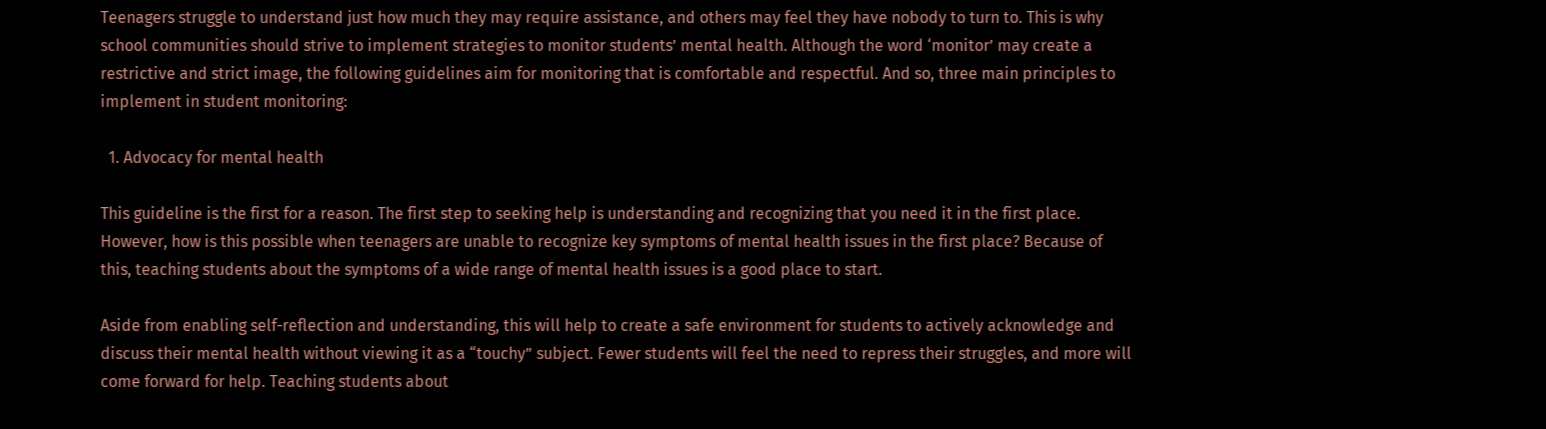Teenagers struggle to understand just how much they may require assistance, and others may feel they have nobody to turn to. This is why school communities should strive to implement strategies to monitor students’ mental health. Although the word ‘monitor’ may create a restrictive and strict image, the following guidelines aim for monitoring that is comfortable and respectful. And so, three main principles to implement in student monitoring:

  1. Advocacy for mental health

This guideline is the first for a reason. The first step to seeking help is understanding and recognizing that you need it in the first place. However, how is this possible when teenagers are unable to recognize key symptoms of mental health issues in the first place? Because of this, teaching students about the symptoms of a wide range of mental health issues is a good place to start.

Aside from enabling self-reflection and understanding, this will help to create a safe environment for students to actively acknowledge and discuss their mental health without viewing it as a “touchy” subject. Fewer students will feel the need to repress their struggles, and more will come forward for help. Teaching students about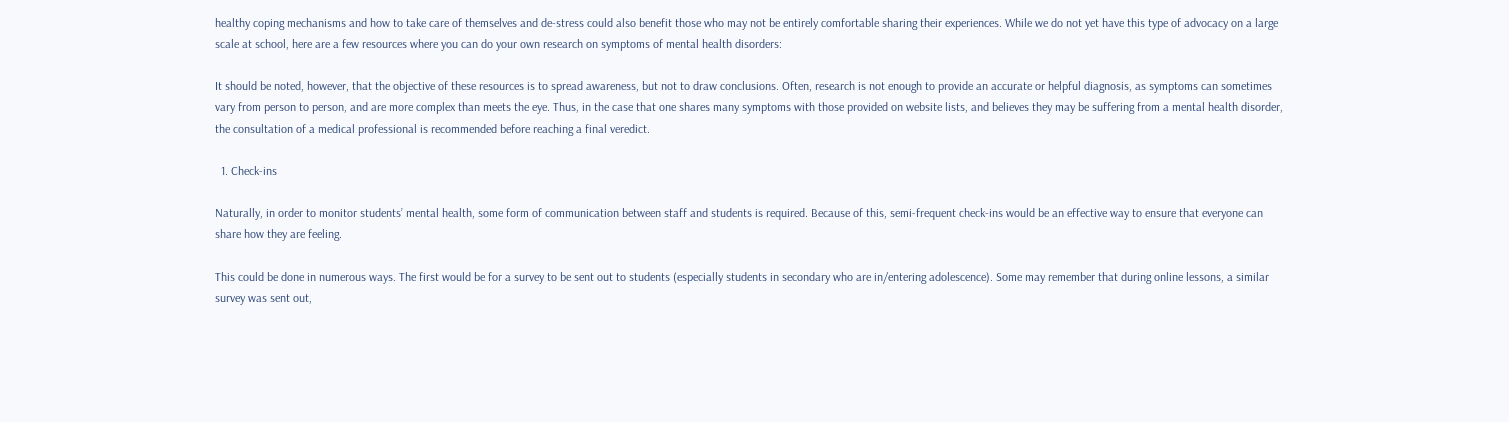healthy coping mechanisms and how to take care of themselves and de-stress could also benefit those who may not be entirely comfortable sharing their experiences. While we do not yet have this type of advocacy on a large scale at school, here are a few resources where you can do your own research on symptoms of mental health disorders:

It should be noted, however, that the objective of these resources is to spread awareness, but not to draw conclusions. Often, research is not enough to provide an accurate or helpful diagnosis, as symptoms can sometimes vary from person to person, and are more complex than meets the eye. Thus, in the case that one shares many symptoms with those provided on website lists, and believes they may be suffering from a mental health disorder, the consultation of a medical professional is recommended before reaching a final veredict.

  1. Check-ins

Naturally, in order to monitor students’ mental health, some form of communication between staff and students is required. Because of this, semi-frequent check-ins would be an effective way to ensure that everyone can share how they are feeling.

This could be done in numerous ways. The first would be for a survey to be sent out to students (especially students in secondary who are in/entering adolescence). Some may remember that during online lessons, a similar survey was sent out,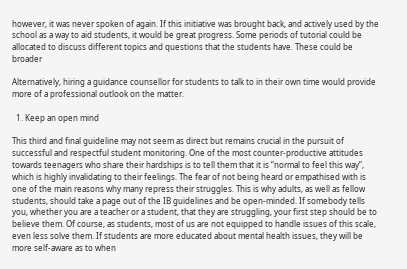however, it was never spoken of again. If this initiative was brought back, and actively used by the school as a way to aid students, it would be great progress. Some periods of tutorial could be allocated to discuss different topics and questions that the students have. These could be broader

Alternatively, hiring a guidance counsellor for students to talk to in their own time would provide more of a professional outlook on the matter.

  1. Keep an open mind

This third and final guideline may not seem as direct but remains crucial in the pursuit of successful and respectful student monitoring. One of the most counter-productive attitudes towards teenagers who share their hardships is to tell them that it is “normal to feel this way”, which is highly invalidating to their feelings. The fear of not being heard or empathised with is one of the main reasons why many repress their struggles. This is why adults, as well as fellow students, should take a page out of the IB guidelines and be open-minded. If somebody tells you, whether you are a teacher or a student, that they are struggling, your first step should be to believe them. Of course, as students, most of us are not equipped to handle issues of this scale, even less solve them. If students are more educated about mental health issues, they will be more self-aware as to when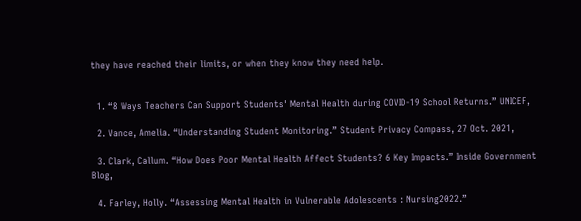they have reached their limits, or when they know they need help.


  1. “8 Ways Teachers Can Support Students' Mental Health during COVID-19 School Returns.” UNICEF,

  2. Vance, Amelia. “Understanding Student Monitoring.” Student Privacy Compass, 27 Oct. 2021,

  3. Clark, Callum. “How Does Poor Mental Health Affect Students? 6 Key Impacts.” Inside Government Blog,

  4. Farley, Holly. “Assessing Mental Health in Vulnerable Adolescents : Nursing2022.”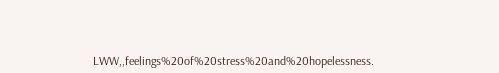LWW,,feelings%20of%20stress%20and%20hopelessness.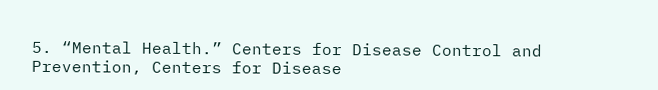5. “Mental Health.” Centers for Disease Control and Prevention, Centers for Disease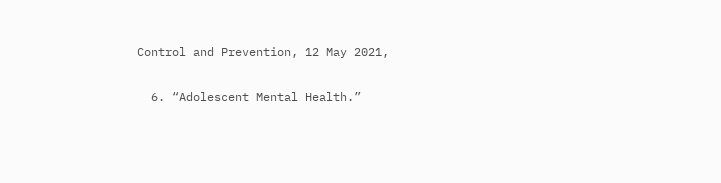Control and Prevention, 12 May 2021,

  6. “Adolescent Mental Health.”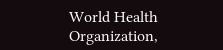World Health Organization,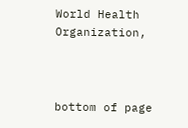World Health Organization,



bottom of page